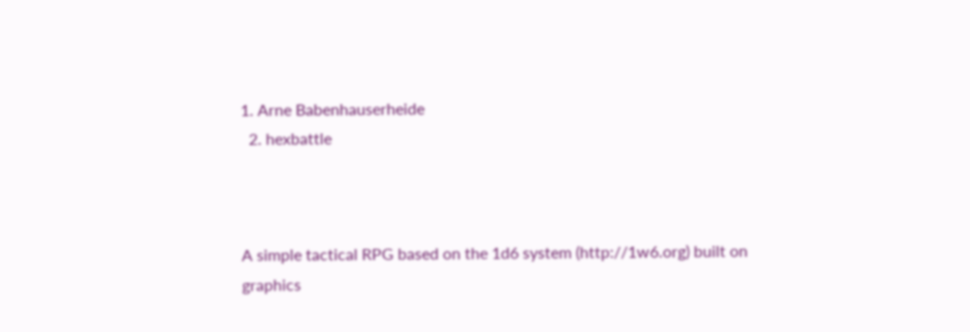1. Arne Babenhauserheide
  2. hexbattle



A simple tactical RPG based on the 1d6 system (http://1w6.org) built on graphics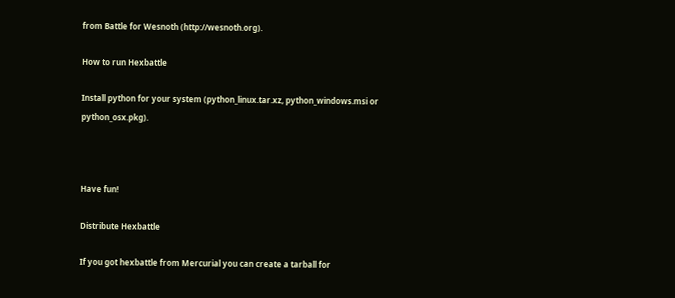from Battle for Wesnoth (http://wesnoth.org).

How to run Hexbattle

Install python for your system (python_linux.tar.xz, python_windows.msi or python_osx.pkg).



Have fun!

Distribute Hexbattle

If you got hexbattle from Mercurial you can create a tarball for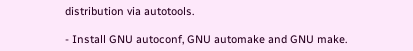distribution via autotools.

- Install GNU autoconf, GNU automake and GNU make.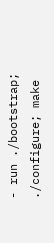- run ./bootstrap; ./configure; make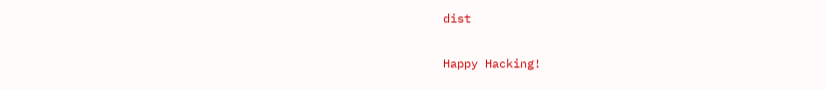dist

Happy Hacking!